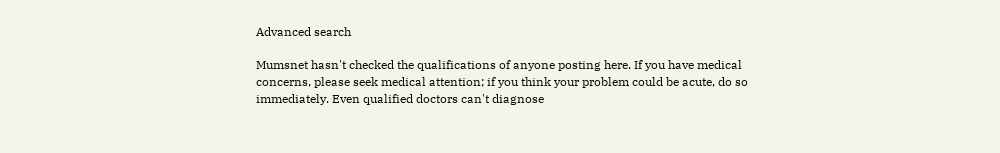Advanced search

Mumsnet hasn't checked the qualifications of anyone posting here. If you have medical concerns, please seek medical attention; if you think your problem could be acute, do so immediately. Even qualified doctors can't diagnose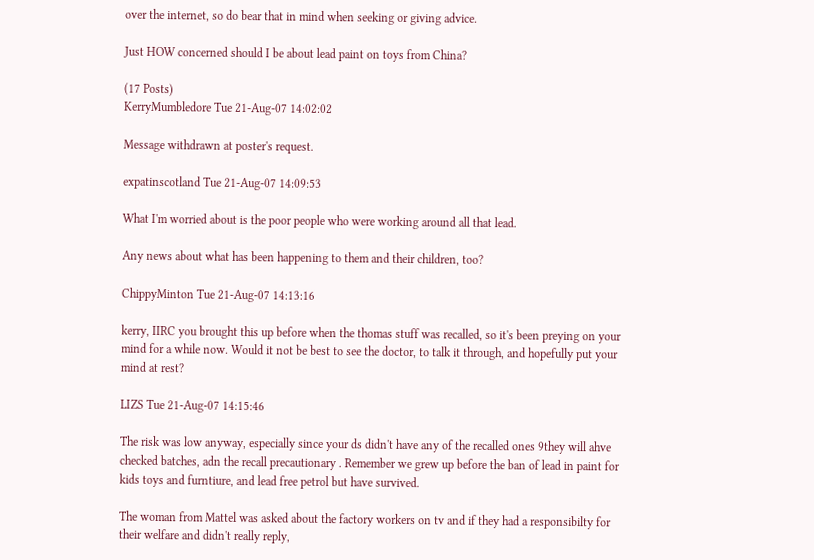over the internet, so do bear that in mind when seeking or giving advice.

Just HOW concerned should I be about lead paint on toys from China?

(17 Posts)
KerryMumbledore Tue 21-Aug-07 14:02:02

Message withdrawn at poster's request.

expatinscotland Tue 21-Aug-07 14:09:53

What I'm worried about is the poor people who were working around all that lead.

Any news about what has been happening to them and their children, too?

ChippyMinton Tue 21-Aug-07 14:13:16

kerry, IIRC you brought this up before when the thomas stuff was recalled, so it's been preying on your mind for a while now. Would it not be best to see the doctor, to talk it through, and hopefully put your mind at rest?

LIZS Tue 21-Aug-07 14:15:46

The risk was low anyway, especially since your ds didn't have any of the recalled ones 9they will ahve checked batches, adn the recall precautionary . Remember we grew up before the ban of lead in paint for kids toys and furntiure, and lead free petrol but have survived.

The woman from Mattel was asked about the factory workers on tv and if they had a responsibilty for their welfare and didn't really reply,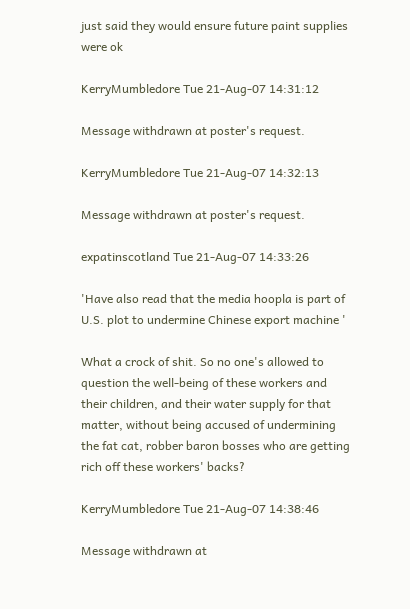just said they would ensure future paint supplies were ok

KerryMumbledore Tue 21-Aug-07 14:31:12

Message withdrawn at poster's request.

KerryMumbledore Tue 21-Aug-07 14:32:13

Message withdrawn at poster's request.

expatinscotland Tue 21-Aug-07 14:33:26

'Have also read that the media hoopla is part of U.S. plot to undermine Chinese export machine '

What a crock of shit. So no one's allowed to question the well-being of these workers and their children, and their water supply for that matter, without being accused of undermining the fat cat, robber baron bosses who are getting rich off these workers' backs?

KerryMumbledore Tue 21-Aug-07 14:38:46

Message withdrawn at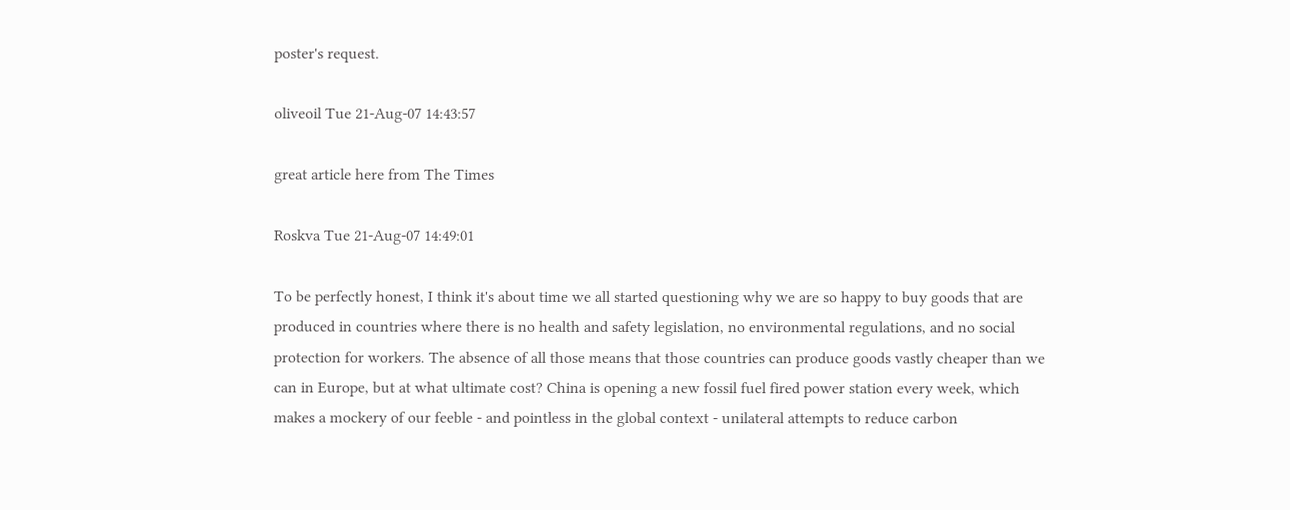poster's request.

oliveoil Tue 21-Aug-07 14:43:57

great article here from The Times

Roskva Tue 21-Aug-07 14:49:01

To be perfectly honest, I think it's about time we all started questioning why we are so happy to buy goods that are produced in countries where there is no health and safety legislation, no environmental regulations, and no social protection for workers. The absence of all those means that those countries can produce goods vastly cheaper than we can in Europe, but at what ultimate cost? China is opening a new fossil fuel fired power station every week, which makes a mockery of our feeble - and pointless in the global context - unilateral attempts to reduce carbon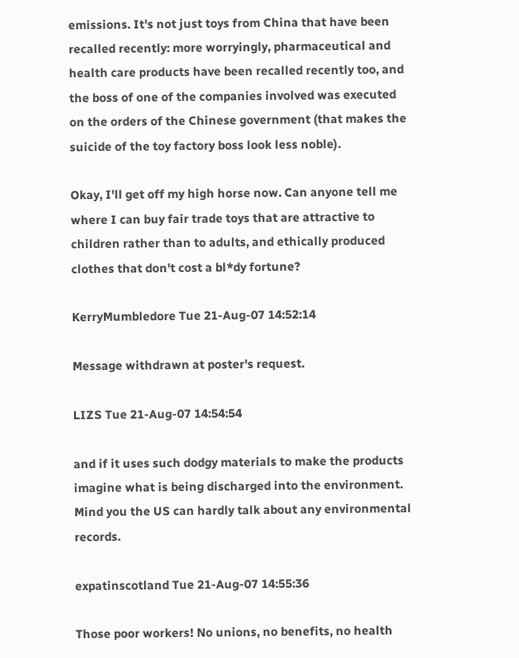emissions. It's not just toys from China that have been recalled recently: more worryingly, pharmaceutical and health care products have been recalled recently too, and the boss of one of the companies involved was executed on the orders of the Chinese government (that makes the suicide of the toy factory boss look less noble).

Okay, I'll get off my high horse now. Can anyone tell me where I can buy fair trade toys that are attractive to children rather than to adults, and ethically produced clothes that don't cost a bl*dy fortune?

KerryMumbledore Tue 21-Aug-07 14:52:14

Message withdrawn at poster's request.

LIZS Tue 21-Aug-07 14:54:54

and if it uses such dodgy materials to make the products imagine what is being discharged into the environment. Mind you the US can hardly talk about any environmental records.

expatinscotland Tue 21-Aug-07 14:55:36

Those poor workers! No unions, no benefits, no health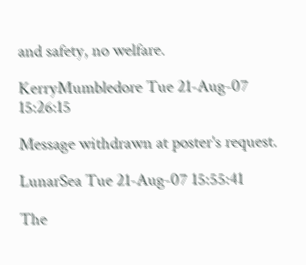and safety, no welfare.

KerryMumbledore Tue 21-Aug-07 15:26:15

Message withdrawn at poster's request.

LunarSea Tue 21-Aug-07 15:55:41

The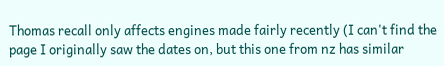Thomas recall only affects engines made fairly recently (I can't find the page I originally saw the dates on, but this one from nz has similar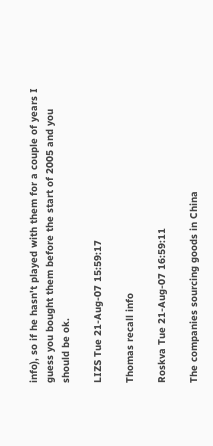info), so if he hasn't played with them for a couple of years I guess you bought them before the start of 2005 and you should be ok.

LIZS Tue 21-Aug-07 15:59:17

Thomas recall info

Roskva Tue 21-Aug-07 16:59:11

The companies sourcing goods in China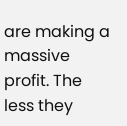are making a massive profit. The less they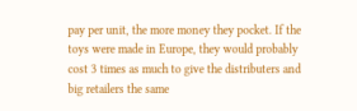pay per unit, the more money they pocket. If the toys were made in Europe, they would probably cost 3 times as much to give the distributers and big retailers the same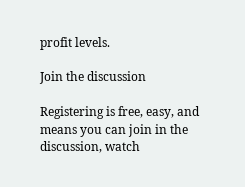profit levels.

Join the discussion

Registering is free, easy, and means you can join in the discussion, watch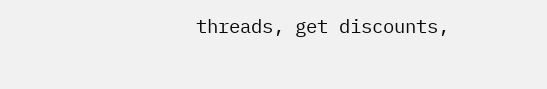threads, get discounts,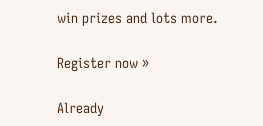win prizes and lots more.

Register now »

Already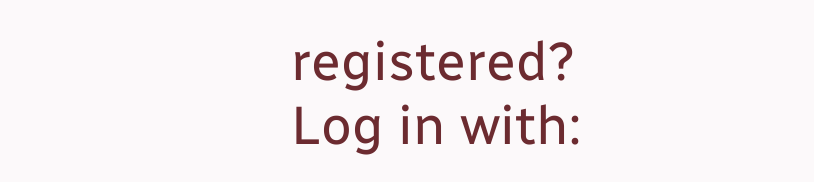registered? Log in with: